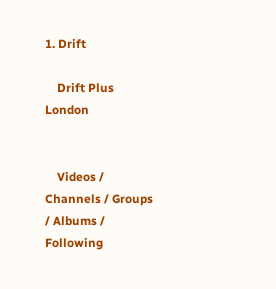1. Drift

    Drift Plus London


    Videos / Channels / Groups / Albums / Following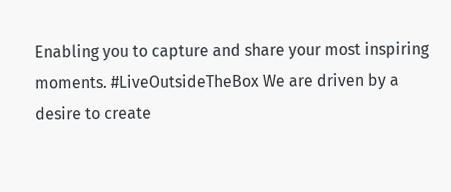Enabling you to capture and share your most inspiring moments. #LiveOutsideTheBox We are driven by a desire to create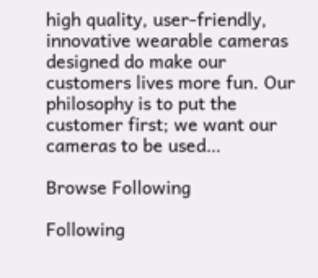high quality, user-friendly, innovative wearable cameras designed do make our customers lives more fun. Our philosophy is to put the customer first; we want our cameras to be used…

Browse Following

Following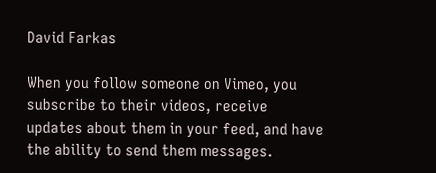David Farkas

When you follow someone on Vimeo, you subscribe to their videos, receive updates about them in your feed, and have the ability to send them messages.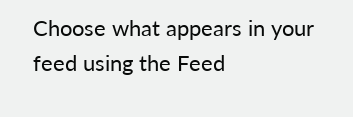Choose what appears in your feed using the Feed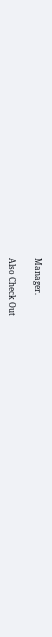Manager.

Also Check Out